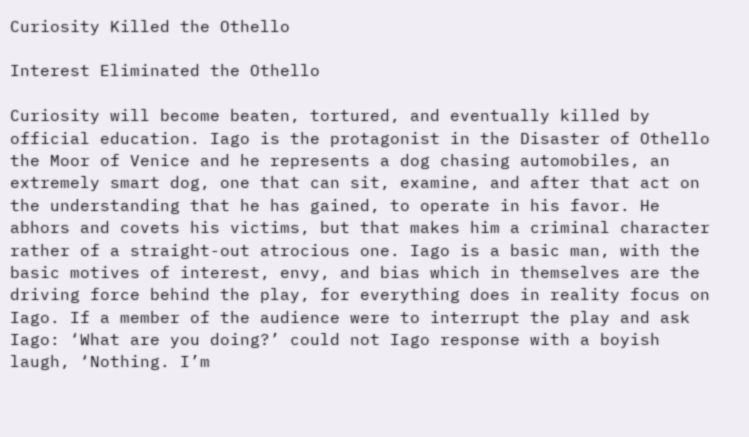Curiosity Killed the Othello

Interest Eliminated the Othello

Curiosity will become beaten, tortured, and eventually killed by official education. Iago is the protagonist in the Disaster of Othello the Moor of Venice and he represents a dog chasing automobiles, an extremely smart dog, one that can sit, examine, and after that act on the understanding that he has gained, to operate in his favor. He abhors and covets his victims, but that makes him a criminal character rather of a straight-out atrocious one. Iago is a basic man, with the basic motives of interest, envy, and bias which in themselves are the driving force behind the play, for everything does in reality focus on Iago. If a member of the audience were to interrupt the play and ask Iago: ‘What are you doing?’ could not Iago response with a boyish laugh, ‘Nothing. I’m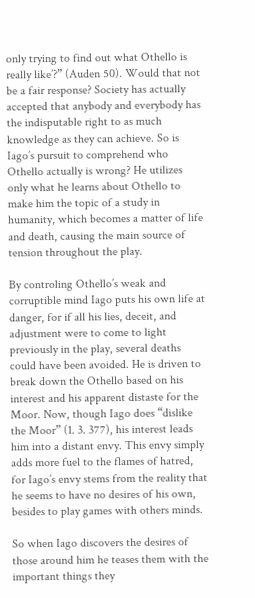only trying to find out what Othello is really like’?” (Auden 50). Would that not be a fair response? Society has actually accepted that anybody and everybody has the indisputable right to as much knowledge as they can achieve. So is Iago’s pursuit to comprehend who Othello actually is wrong? He utilizes only what he learns about Othello to make him the topic of a study in humanity, which becomes a matter of life and death, causing the main source of tension throughout the play.

By controling Othello’s weak and corruptible mind Iago puts his own life at danger, for if all his lies, deceit, and adjustment were to come to light previously in the play, several deaths could have been avoided. He is driven to break down the Othello based on his interest and his apparent distaste for the Moor. Now, though Iago does “dislike the Moor” (1. 3. 377), his interest leads him into a distant envy. This envy simply adds more fuel to the flames of hatred, for Iago’s envy stems from the reality that he seems to have no desires of his own, besides to play games with others minds.

So when Iago discovers the desires of those around him he teases them with the important things they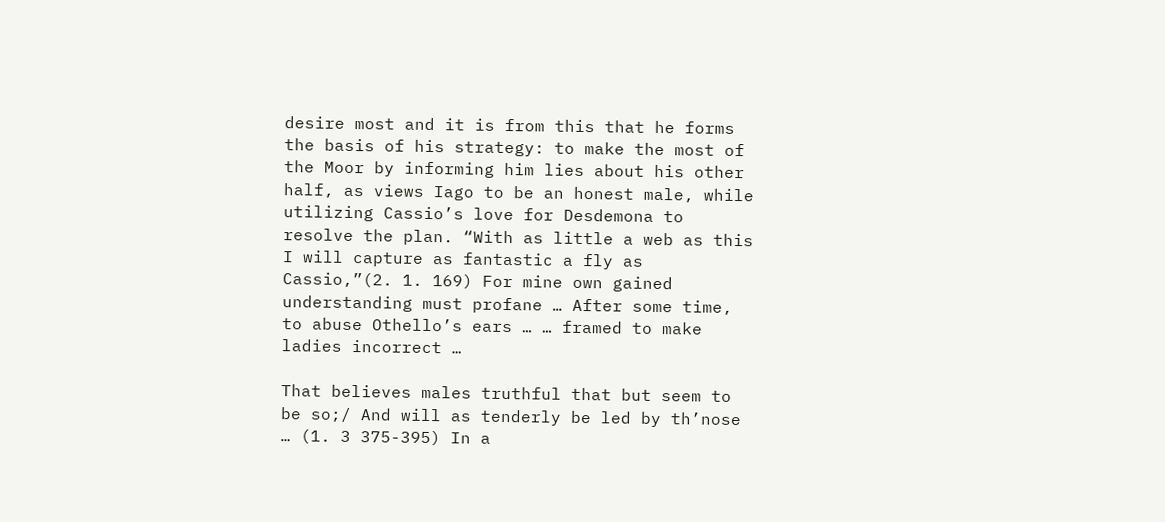desire most and it is from this that he forms the basis of his strategy: to make the most of the Moor by informing him lies about his other half, as views Iago to be an honest male, while utilizing Cassio’s love for Desdemona to resolve the plan. “With as little a web as this I will capture as fantastic a fly as Cassio,”(2. 1. 169) For mine own gained understanding must profane … After some time, to abuse Othello’s ears … … framed to make ladies incorrect …

That believes males truthful that but seem to be so;/ And will as tenderly be led by th’nose … (1. 3 375-395) In a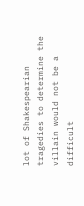lot of Shakespearian tragedies to determine the villain would not be a difficult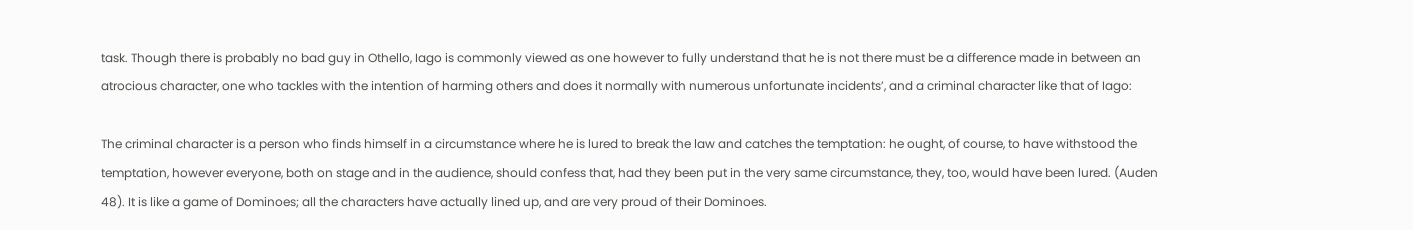task. Though there is probably no bad guy in Othello, Iago is commonly viewed as one however to fully understand that he is not there must be a difference made in between an atrocious character, one who tackles with the intention of harming others and does it normally with numerous unfortunate incidents’, and a criminal character like that of Iago:

The criminal character is a person who finds himself in a circumstance where he is lured to break the law and catches the temptation: he ought, of course, to have withstood the temptation, however everyone, both on stage and in the audience, should confess that, had they been put in the very same circumstance, they, too, would have been lured. (Auden 48). It is like a game of Dominoes; all the characters have actually lined up, and are very proud of their Dominoes.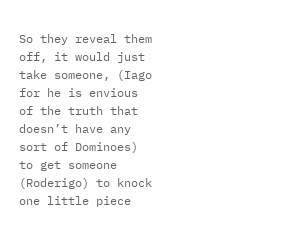So they reveal them off, it would just take someone, (Iago for he is envious of the truth that doesn’t have any sort of Dominoes) to get someone (Roderigo) to knock one little piece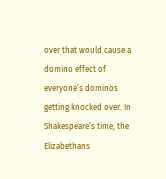over that would cause a domino effect of everyone’s dominos getting knocked over. In Shakespeare’s time, the Elizabethans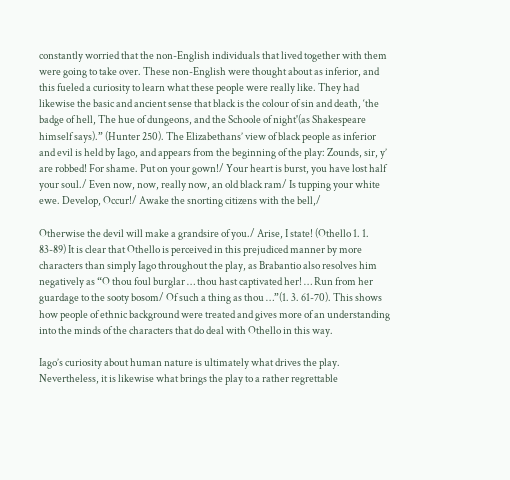constantly worried that the non-English individuals that lived together with them were going to take over. These non-English were thought about as inferior, and this fueled a curiosity to learn what these people were really like. They had likewise the basic and ancient sense that black is the colour of sin and death, ‘the badge of hell, The hue of dungeons, and the Schoole of night'(as Shakespeare himself says).” (Hunter 250). The Elizabethans’ view of black people as inferior and evil is held by Iago, and appears from the beginning of the play: Zounds, sir, y’ are robbed! For shame. Put on your gown!/ Your heart is burst, you have lost half your soul./ Even now, now, really now, an old black ram/ Is tupping your white ewe. Develop, Occur!/ Awake the snorting citizens with the bell,/

Otherwise the devil will make a grandsire of you./ Arise, I state! (Othello 1. 1. 83-89) It is clear that Othello is perceived in this prejudiced manner by more characters than simply Iago throughout the play, as Brabantio also resolves him negatively as “O thou foul burglar … thou hast captivated her! … Run from her guardage to the sooty bosom/ Of such a thing as thou …”(1. 3. 61-70). This shows how people of ethnic background were treated and gives more of an understanding into the minds of the characters that do deal with Othello in this way.

Iago’s curiosity about human nature is ultimately what drives the play. Nevertheless, it is likewise what brings the play to a rather regrettable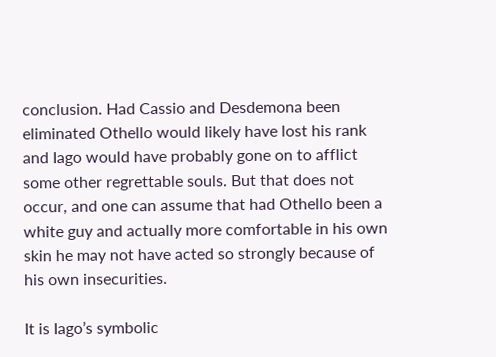conclusion. Had Cassio and Desdemona been eliminated Othello would likely have lost his rank and Iago would have probably gone on to afflict some other regrettable souls. But that does not occur, and one can assume that had Othello been a white guy and actually more comfortable in his own skin he may not have acted so strongly because of his own insecurities.

It is Iago’s symbolic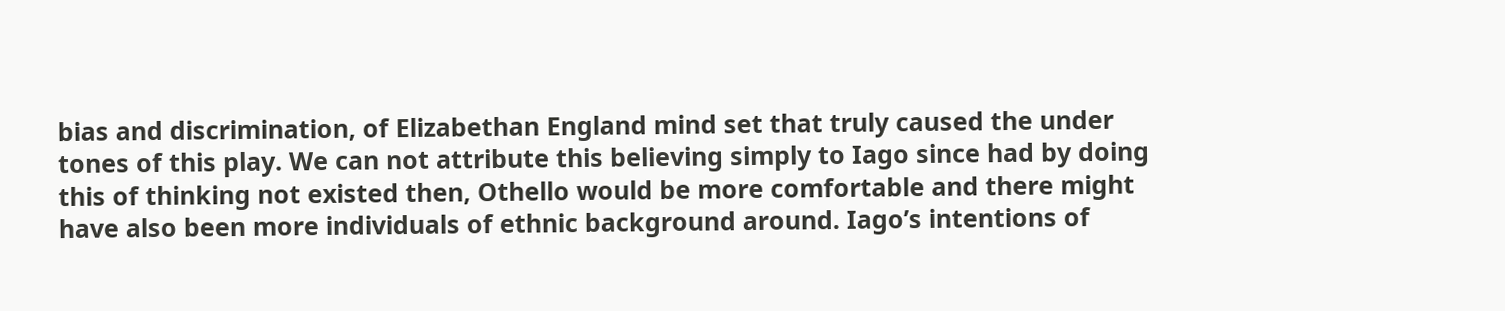bias and discrimination, of Elizabethan England mind set that truly caused the under tones of this play. We can not attribute this believing simply to Iago since had by doing this of thinking not existed then, Othello would be more comfortable and there might have also been more individuals of ethnic background around. Iago’s intentions of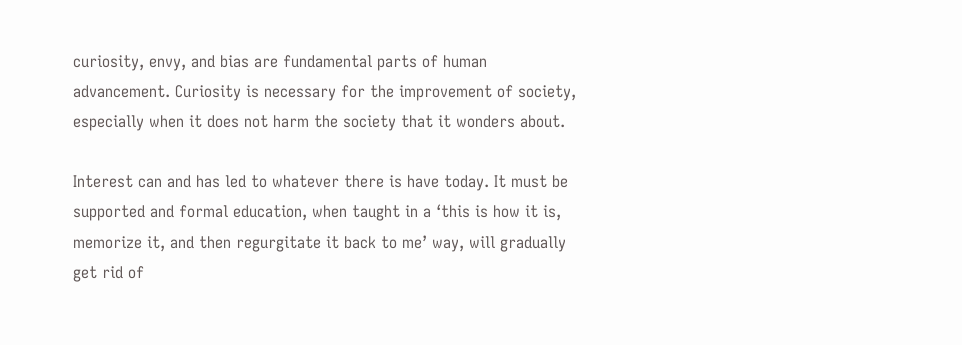curiosity, envy, and bias are fundamental parts of human advancement. Curiosity is necessary for the improvement of society, especially when it does not harm the society that it wonders about.

Interest can and has led to whatever there is have today. It must be supported and formal education, when taught in a ‘this is how it is, memorize it, and then regurgitate it back to me’ way, will gradually get rid of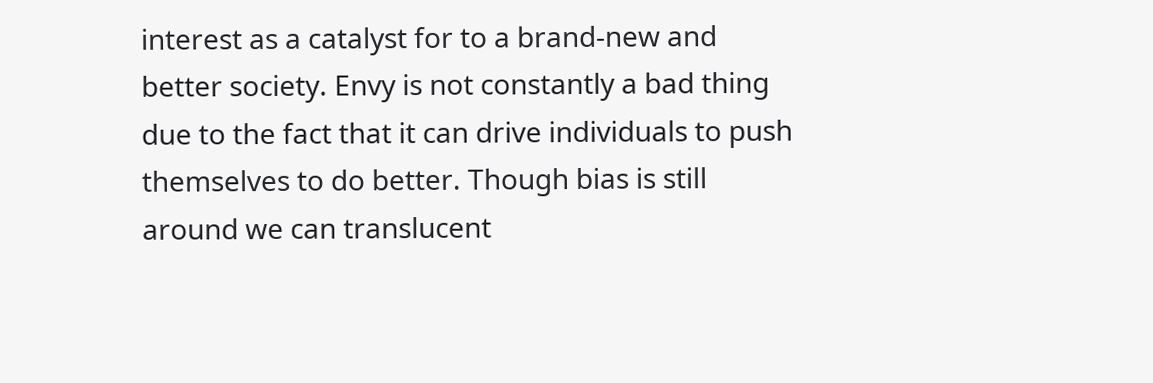interest as a catalyst for to a brand-new and better society. Envy is not constantly a bad thing due to the fact that it can drive individuals to push themselves to do better. Though bias is still around we can translucent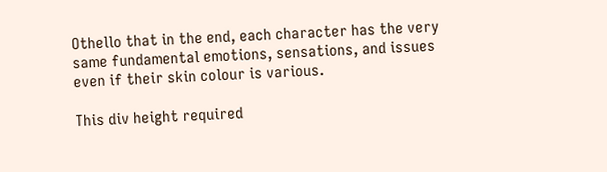Othello that in the end, each character has the very same fundamental emotions, sensations, and issues even if their skin colour is various.

This div height required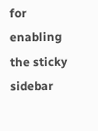for enabling the sticky sidebar